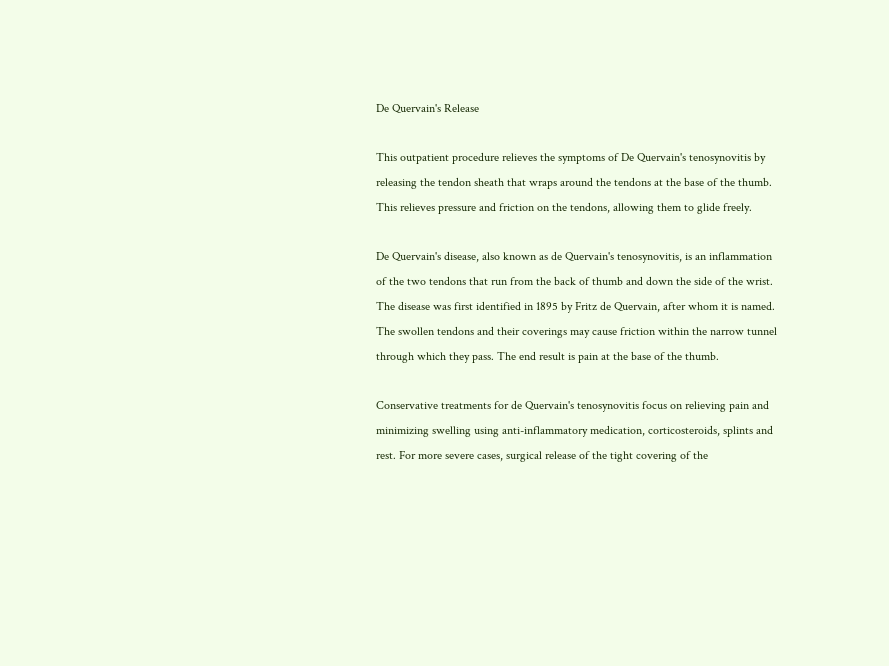De Quervain's Release

This outpatient procedure relieves the symptoms of De Quervain's tenosynovitis by releasing the tendon sheath that wraps around the tendons at the base of the thumb. This relieves pressure and friction on the tendons, allowing them to glide freely.

De Quervain's disease, also known as de Quervain's tenosynovitis, is an inflammation of the two tendons that run from the back of thumb and down the side of the wrist. The disease was first identified in 1895 by Fritz de Quervain, after whom it is named. The swollen tendons and their coverings may cause friction within the narrow tunnel through which they pass. The end result is pain at the base of the thumb.

Conservative treatments for de Quervain's tenosynovitis focus on relieving pain and minimizing swelling using anti-inflammatory medication, corticosteroids, splints and rest. For more severe cases, surgical release of the tight covering of the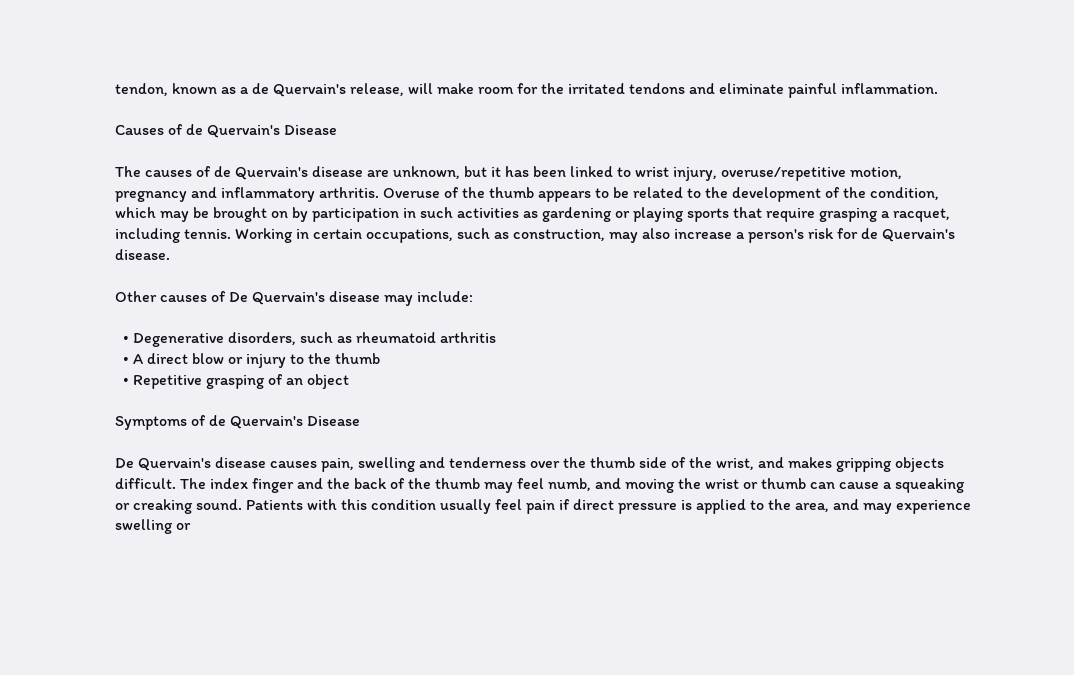tendon, known as a de Quervain's release, will make room for the irritated tendons and eliminate painful inflammation.

Causes of de Quervain's Disease

The causes of de Quervain's disease are unknown, but it has been linked to wrist injury, overuse/repetitive motion, pregnancy and inflammatory arthritis. Overuse of the thumb appears to be related to the development of the condition, which may be brought on by participation in such activities as gardening or playing sports that require grasping a racquet, including tennis. Working in certain occupations, such as construction, may also increase a person's risk for de Quervain's disease.

Other causes of De Quervain's disease may include:

  • Degenerative disorders, such as rheumatoid arthritis
  • A direct blow or injury to the thumb
  • Repetitive grasping of an object

Symptoms of de Quervain's Disease

De Quervain's disease causes pain, swelling and tenderness over the thumb side of the wrist, and makes gripping objects difficult. The index finger and the back of the thumb may feel numb, and moving the wrist or thumb can cause a squeaking or creaking sound. Patients with this condition usually feel pain if direct pressure is applied to the area, and may experience swelling or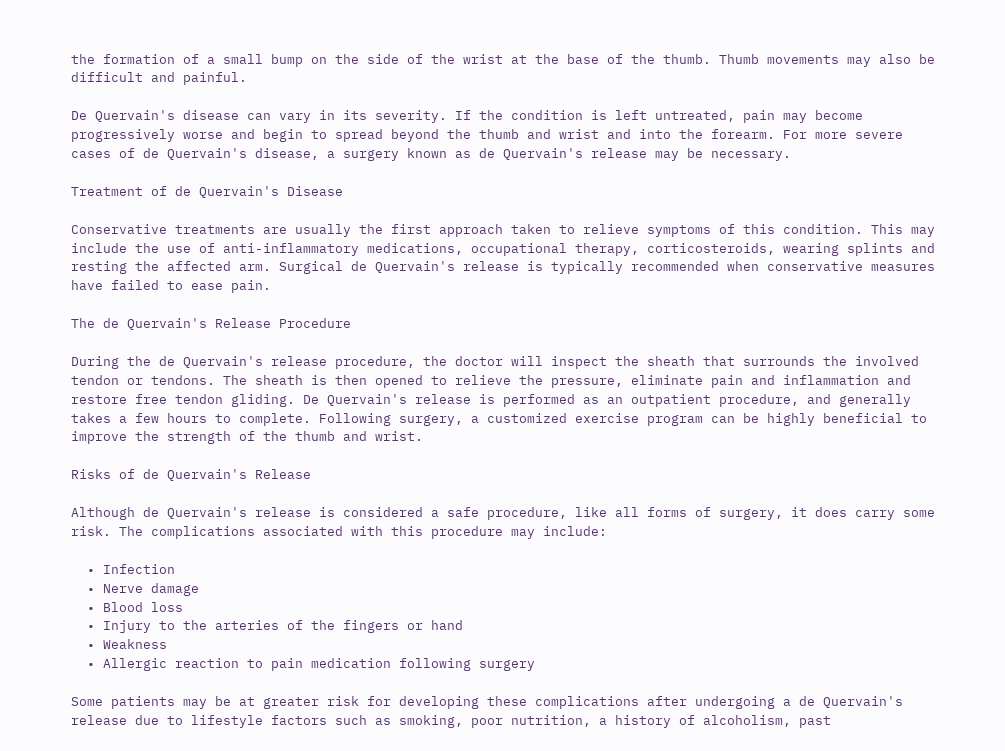the formation of a small bump on the side of the wrist at the base of the thumb. Thumb movements may also be difficult and painful.

De Quervain's disease can vary in its severity. If the condition is left untreated, pain may become progressively worse and begin to spread beyond the thumb and wrist and into the forearm. For more severe cases of de Quervain's disease, a surgery known as de Quervain's release may be necessary.

Treatment of de Quervain's Disease

Conservative treatments are usually the first approach taken to relieve symptoms of this condition. This may include the use of anti-inflammatory medications, occupational therapy, corticosteroids, wearing splints and resting the affected arm. Surgical de Quervain's release is typically recommended when conservative measures have failed to ease pain.

The de Quervain's Release Procedure

During the de Quervain's release procedure, the doctor will inspect the sheath that surrounds the involved tendon or tendons. The sheath is then opened to relieve the pressure, eliminate pain and inflammation and restore free tendon gliding. De Quervain's release is performed as an outpatient procedure, and generally takes a few hours to complete. Following surgery, a customized exercise program can be highly beneficial to improve the strength of the thumb and wrist.

Risks of de Quervain's Release

Although de Quervain's release is considered a safe procedure, like all forms of surgery, it does carry some risk. The complications associated with this procedure may include:

  • Infection
  • Nerve damage
  • Blood loss
  • Injury to the arteries of the fingers or hand
  • Weakness
  • Allergic reaction to pain medication following surgery

Some patients may be at greater risk for developing these complications after undergoing a de Quervain's release due to lifestyle factors such as smoking, poor nutrition, a history of alcoholism, past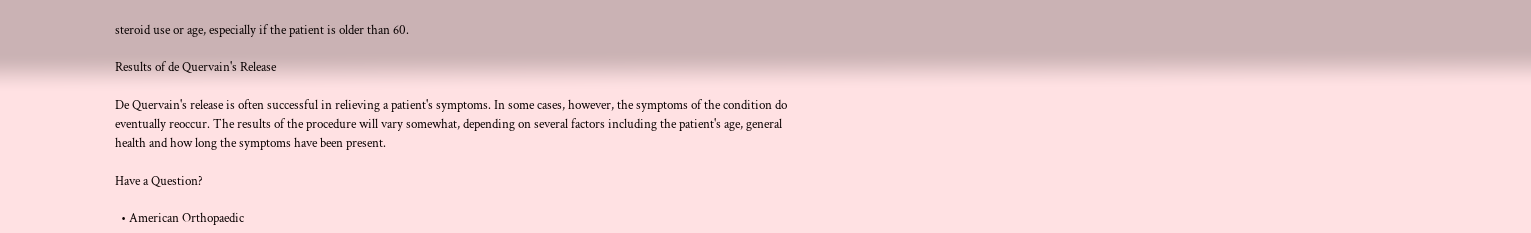steroid use or age, especially if the patient is older than 60.

Results of de Quervain's Release

De Quervain's release is often successful in relieving a patient's symptoms. In some cases, however, the symptoms of the condition do eventually reoccur. The results of the procedure will vary somewhat, depending on several factors including the patient's age, general health and how long the symptoms have been present.

Have a Question?

  • American Orthopaedic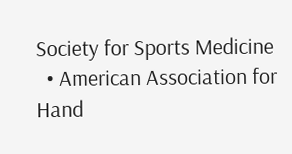Society for Sports Medicine
  • American Association for Hand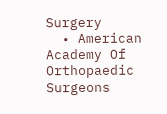Surgery
  • American Academy Of Orthopaedic Surgeons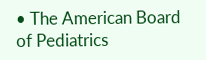• The American Board of Pediatrics